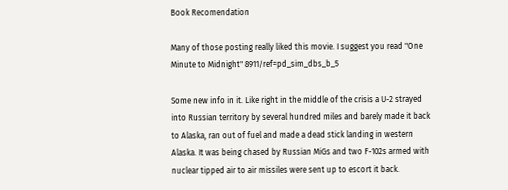Book Recomendation

Many of those posting really liked this movie. I suggest you read "One Minute to Midnight" 8911/ref=pd_sim_dbs_b_5

Some new info in it. Like right in the middle of the crisis a U-2 strayed into Russian territory by several hundred miles and barely made it back to Alaska, ran out of fuel and made a dead stick landing in western Alaska. It was being chased by Russian MiGs and two F-102s armed with nuclear tipped air to air missiles were sent up to escort it back.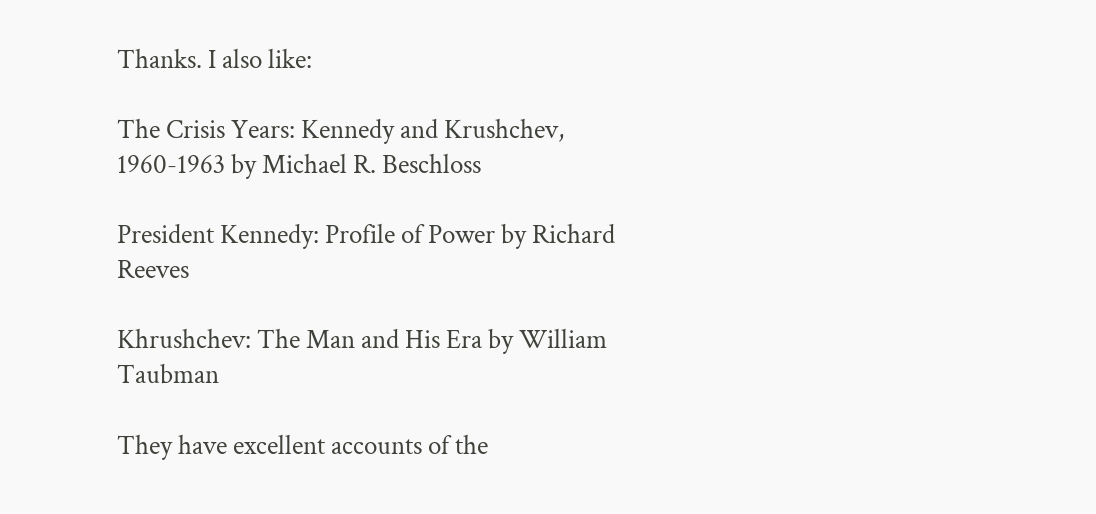Thanks. I also like:

The Crisis Years: Kennedy and Krushchev, 1960-1963 by Michael R. Beschloss

President Kennedy: Profile of Power by Richard Reeves

Khrushchev: The Man and His Era by William Taubman

They have excellent accounts of the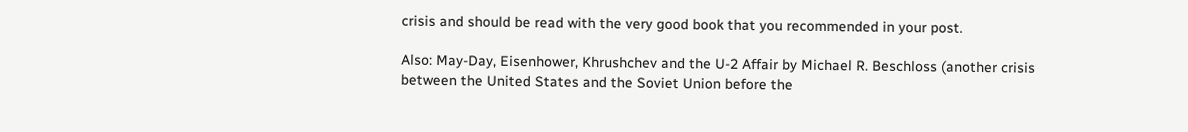crisis and should be read with the very good book that you recommended in your post.

Also: May-Day, Eisenhower, Khrushchev and the U-2 Affair by Michael R. Beschloss (another crisis between the United States and the Soviet Union before the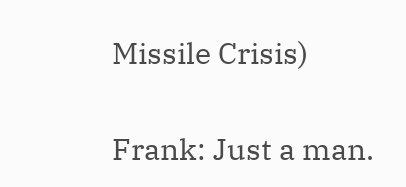Missile Crisis)

Frank: Just a man.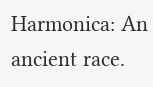Harmonica: An ancient race.